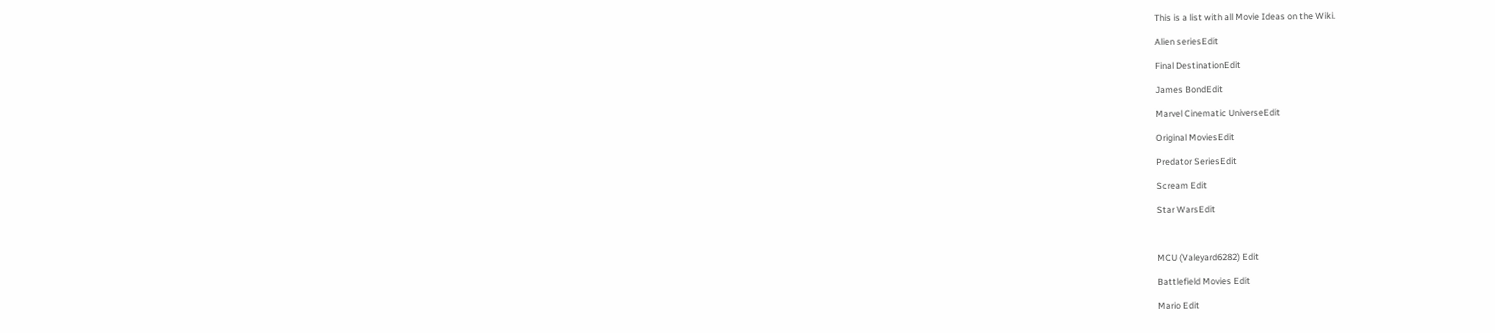This is a list with all Movie Ideas on the Wiki.

Alien seriesEdit

Final DestinationEdit

James BondEdit

Marvel Cinematic UniverseEdit

Original MoviesEdit

Predator SeriesEdit

Scream Edit

Star WarsEdit



MCU (Valeyard6282) Edit

Battlefield Movies Edit

Mario Edit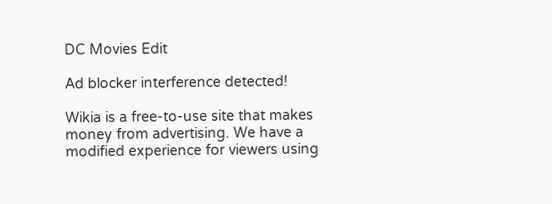DC Movies Edit

Ad blocker interference detected!

Wikia is a free-to-use site that makes money from advertising. We have a modified experience for viewers using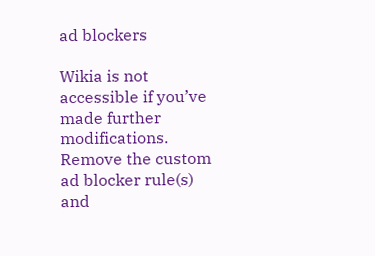ad blockers

Wikia is not accessible if you’ve made further modifications. Remove the custom ad blocker rule(s) and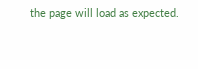the page will load as expected.